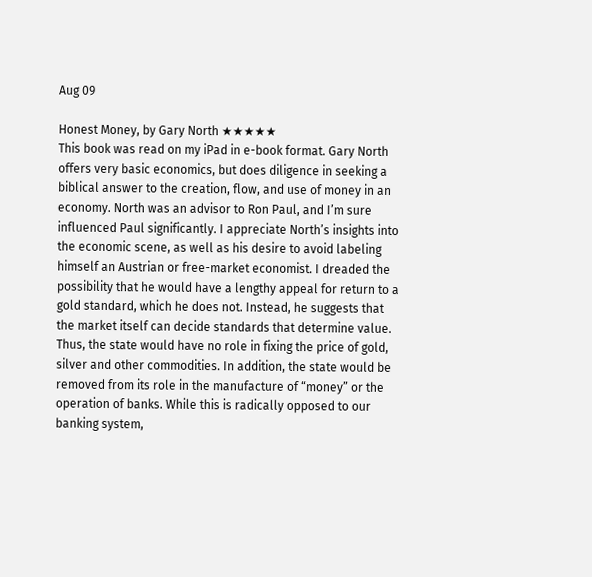Aug 09

Honest Money, by Gary North ★★★★★
This book was read on my iPad in e-book format. Gary North offers very basic economics, but does diligence in seeking a biblical answer to the creation, flow, and use of money in an economy. North was an advisor to Ron Paul, and I’m sure influenced Paul significantly. I appreciate North’s insights into the economic scene, as well as his desire to avoid labeling himself an Austrian or free-market economist. I dreaded the possibility that he would have a lengthy appeal for return to a gold standard, which he does not. Instead, he suggests that the market itself can decide standards that determine value. Thus, the state would have no role in fixing the price of gold, silver and other commodities. In addition, the state would be removed from its role in the manufacture of “money” or the operation of banks. While this is radically opposed to our banking system,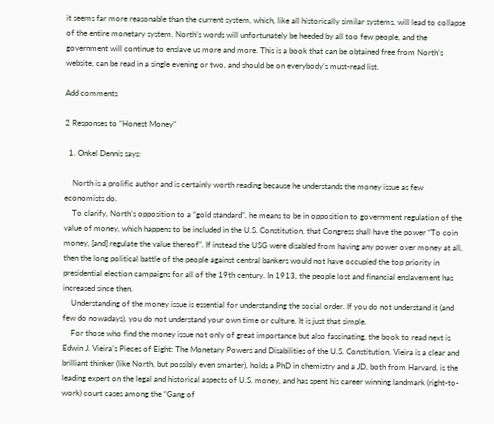it seems far more reasonable than the current system, which, like all historically similar systems, will lead to collapse of the entire monetary system. North’s words will unfortunately be heeded by all too few people, and the government will continue to enslave us more and more. This is a book that can be obtained free from North’s website, can be read in a single evening or two, and should be on everybody’s must-read list.

Add comments

2 Responses to “Honest Money”

  1. Onkel Dennis says:

    North is a prolific author and is certainly worth reading because he understands the money issue as few economists do.
    To clarify, North’s opposition to a “gold standard”, he means to be in opposition to government regulation of the value of money, which happens to be included in the U.S. Constitution, that Congress shall have the power “To coin money, [and] regulate the value thereof”. If instead the USG were disabled from having any power over money at all, then the long political battle of the people against central bankers would not have occupied the top priority in presidential election campaigns for all of the 19th century. In 1913, the people lost and financial enslavement has increased since then.
    Understanding of the money issue is essential for understanding the social order. If you do not understand it (and few do nowadays), you do not understand your own time or culture. It is just that simple.
    For those who find the money issue not only of great importance but also fascinating, the book to read next is Edwin J. Vieira’s Pieces of Eight: The Monetary Powers and Disabilities of the U.S. Constitution. Vieira is a clear and brilliant thinker (like North, but possibly even smarter), holds a PhD in chemistry and a JD, both from Harvard, is the leading expert on the legal and historical aspects of U.S. money, and has spent his career winning landmark (right-to-work) court cases among the “Gang of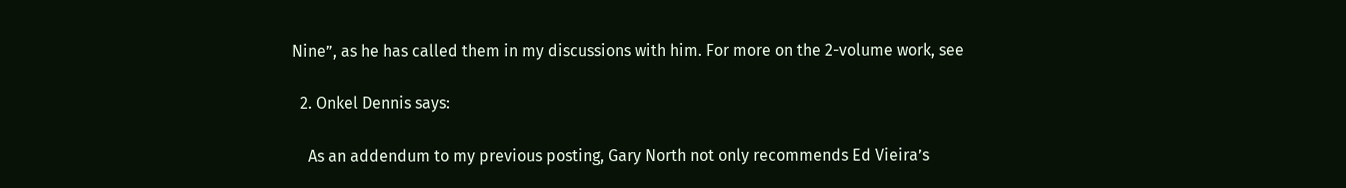Nine”, as he has called them in my discussions with him. For more on the 2-volume work, see

  2. Onkel Dennis says:

    As an addendum to my previous posting, Gary North not only recommends Ed Vieira’s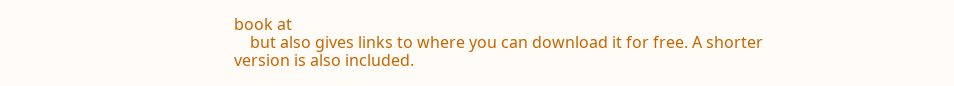book at
    but also gives links to where you can download it for free. A shorter version is also included.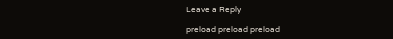Leave a Reply

preload preload preload